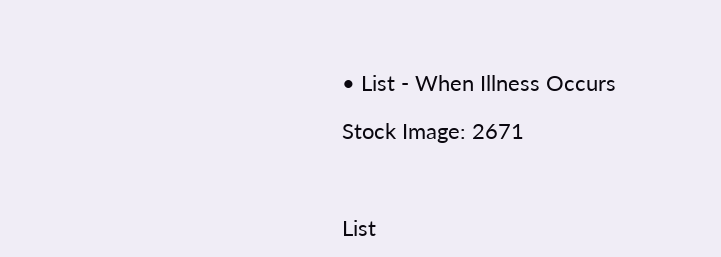• List - When Illness Occurs

Stock Image: 2671



List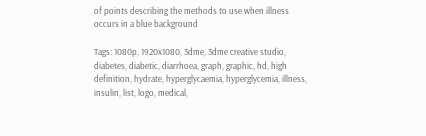of points describing the methods to use when illness occurs in a blue background

Tags: 1080p, 1920x1080, 3dme, 3dme creative studio, diabetes, diabetic, diarrhoea, graph, graphic, hd, high definition, hydrate, hyperglycaemia, hyperglycemia, illness, insulin, list, logo, medical,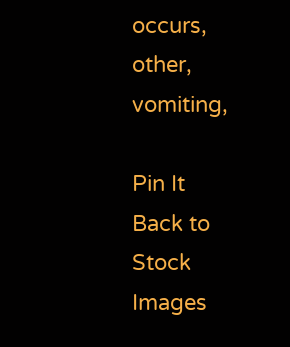occurs, other, vomiting,

Pin It
Back to Stock Images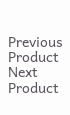Previous Product Next Product